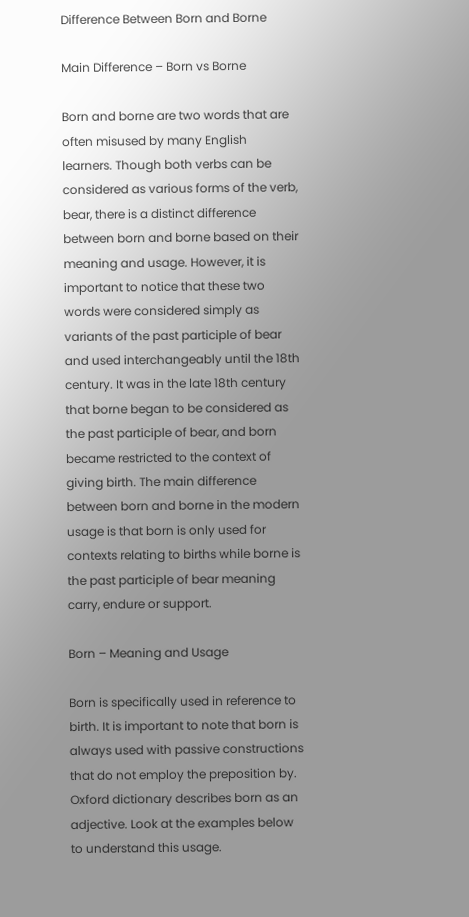Difference Between Born and Borne

Main Difference – Born vs Borne

Born and borne are two words that are often misused by many English learners. Though both verbs can be considered as various forms of the verb, bear, there is a distinct difference between born and borne based on their meaning and usage. However, it is important to notice that these two words were considered simply as variants of the past participle of bear and used interchangeably until the 18th century. It was in the late 18th century that borne began to be considered as the past participle of bear, and born became restricted to the context of giving birth. The main difference between born and borne in the modern usage is that born is only used for contexts relating to births while borne is the past participle of bear meaning carry, endure or support.

Born – Meaning and Usage

Born is specifically used in reference to birth. It is important to note that born is always used with passive constructions that do not employ the preposition by. Oxford dictionary describes born as an adjective. Look at the examples below to understand this usage.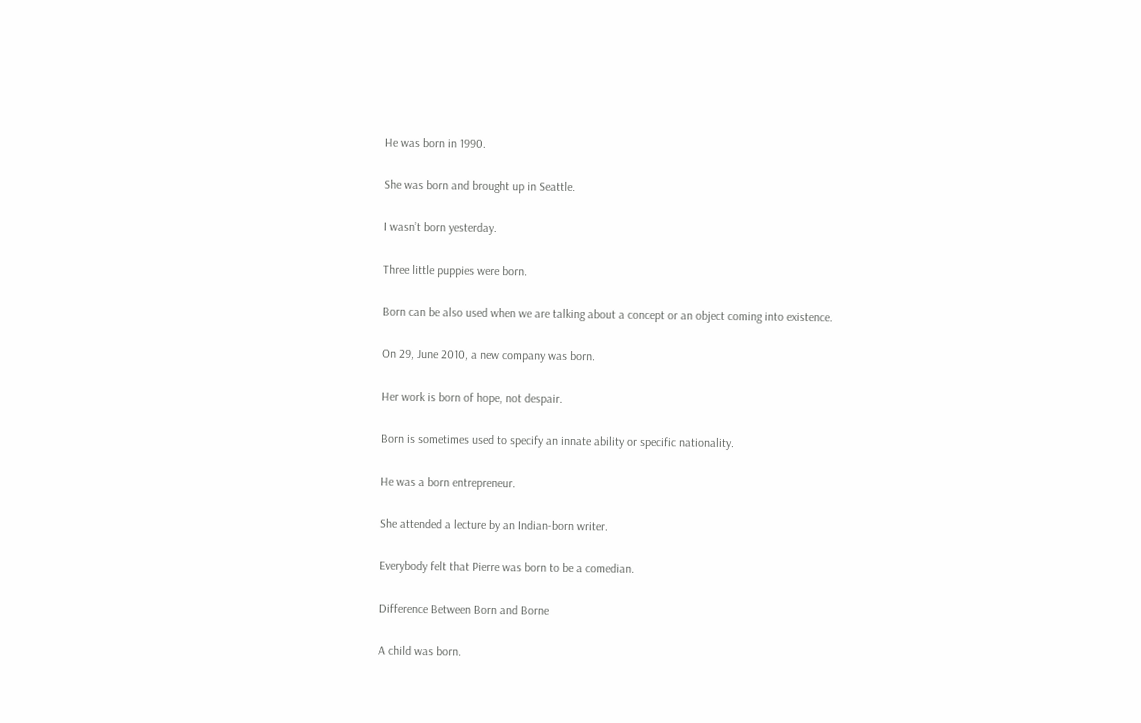He was born in 1990.

She was born and brought up in Seattle.

I wasn’t born yesterday.

Three little puppies were born.

Born can be also used when we are talking about a concept or an object coming into existence.

On 29, June 2010, a new company was born.

Her work is born of hope, not despair.

Born is sometimes used to specify an innate ability or specific nationality.

He was a born entrepreneur.

She attended a lecture by an Indian-born writer.

Everybody felt that Pierre was born to be a comedian.

Difference Between Born and Borne

A child was born.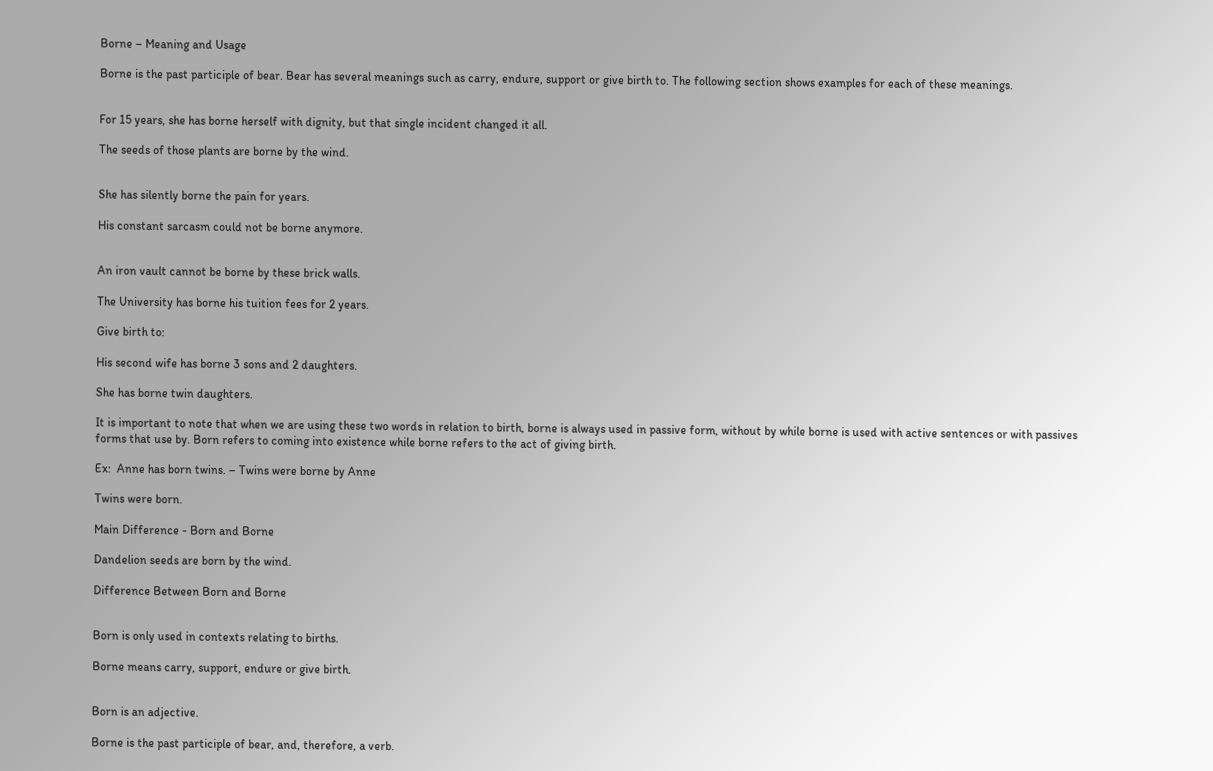Borne – Meaning and Usage

Borne is the past participle of bear. Bear has several meanings such as carry, endure, support or give birth to. The following section shows examples for each of these meanings.


For 15 years, she has borne herself with dignity, but that single incident changed it all.

The seeds of those plants are borne by the wind.


She has silently borne the pain for years.

His constant sarcasm could not be borne anymore.


An iron vault cannot be borne by these brick walls.

The University has borne his tuition fees for 2 years.

Give birth to:

His second wife has borne 3 sons and 2 daughters.

She has borne twin daughters.

It is important to note that when we are using these two words in relation to birth, borne is always used in passive form, without by while borne is used with active sentences or with passives forms that use by. Born refers to coming into existence while borne refers to the act of giving birth.

Ex:  Anne has born twins. – Twins were borne by Anne

Twins were born.

Main Difference - Born and Borne

Dandelion seeds are born by the wind.

Difference Between Born and Borne


Born is only used in contexts relating to births.

Borne means carry, support, endure or give birth.


Born is an adjective.

Borne is the past participle of bear, and, therefore, a verb.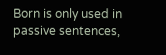Born is only used in passive sentences,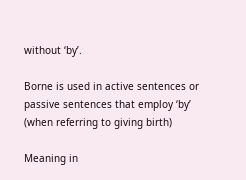without ‘by’.

Borne is used in active sentences or passive sentences that employ ‘by’ (when referring to giving birth)

Meaning in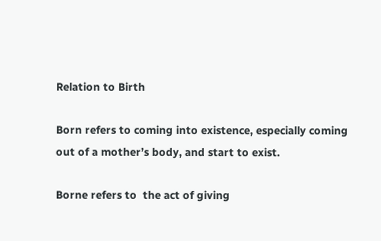Relation to Birth

Born refers to coming into existence, especially coming out of a mother’s body, and start to exist.

Borne refers to  the act of giving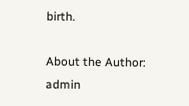birth.

About the Author: admin